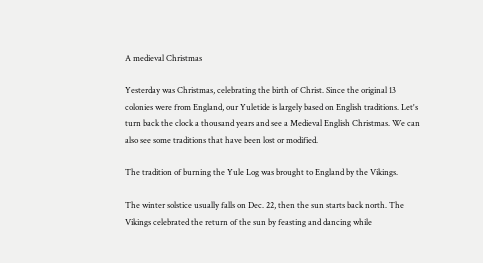A medieval Christmas

Yesterday was Christmas, celebrating the birth of Christ. Since the original 13 colonies were from England, our Yuletide is largely based on English traditions. Let's turn back the clock a thousand years and see a Medieval English Christmas. We can also see some traditions that have been lost or modified.

The tradition of burning the Yule Log was brought to England by the Vikings.

The winter solstice usually falls on Dec. 22, then the sun starts back north. The Vikings celebrated the return of the sun by feasting and dancing while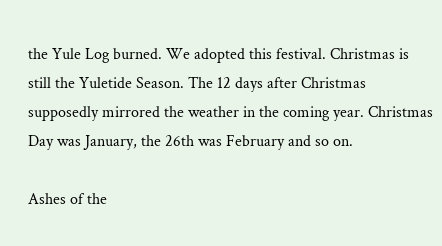the Yule Log burned. We adopted this festival. Christmas is still the Yuletide Season. The 12 days after Christmas supposedly mirrored the weather in the coming year. Christmas Day was January, the 26th was February and so on.

Ashes of the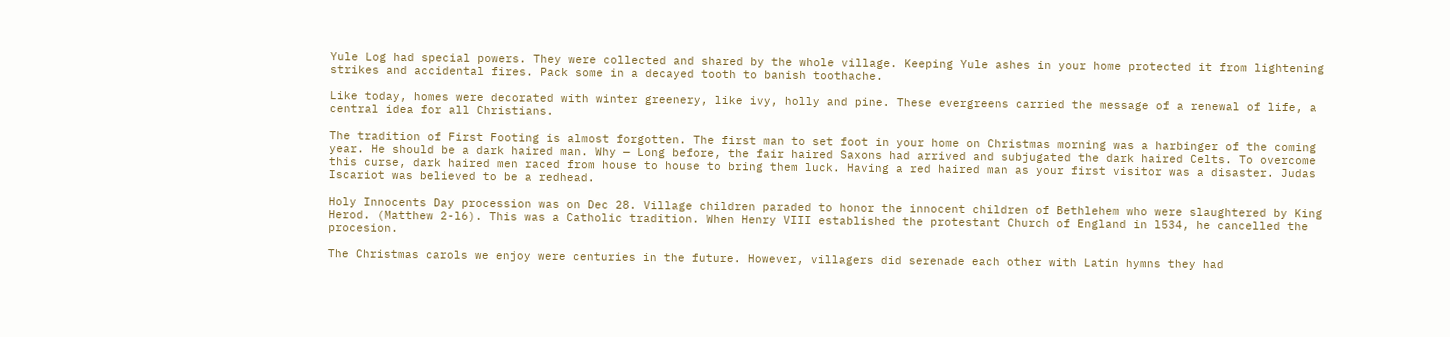Yule Log had special powers. They were collected and shared by the whole village. Keeping Yule ashes in your home protected it from lightening strikes and accidental fires. Pack some in a decayed tooth to banish toothache.

Like today, homes were decorated with winter greenery, like ivy, holly and pine. These evergreens carried the message of a renewal of life, a central idea for all Christians.

The tradition of First Footing is almost forgotten. The first man to set foot in your home on Christmas morning was a harbinger of the coming year. He should be a dark haired man. Why — Long before, the fair haired Saxons had arrived and subjugated the dark haired Celts. To overcome this curse, dark haired men raced from house to house to bring them luck. Having a red haired man as your first visitor was a disaster. Judas Iscariot was believed to be a redhead.

Holy Innocents Day procession was on Dec 28. Village children paraded to honor the innocent children of Bethlehem who were slaughtered by King Herod. (Matthew 2-l6). This was a Catholic tradition. When Henry VIII established the protestant Church of England in l534, he cancelled the procesion.

The Christmas carols we enjoy were centuries in the future. However, villagers did serenade each other with Latin hymns they had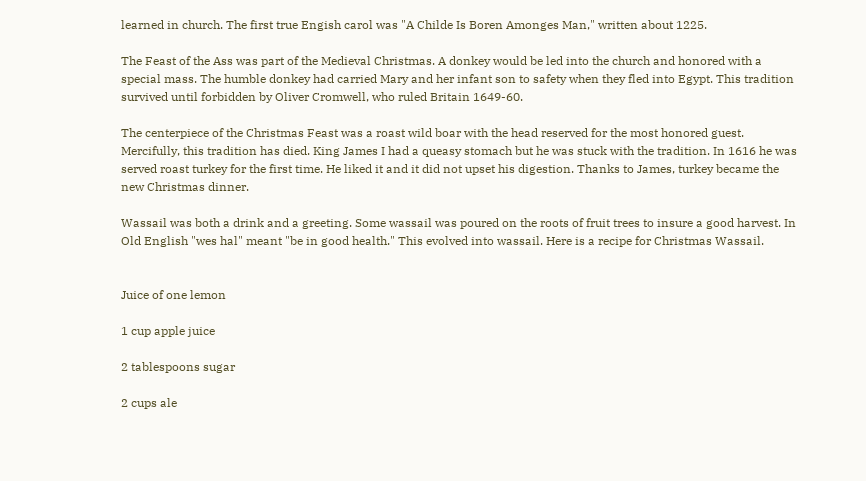learned in church. The first true Engish carol was "A Childe Is Boren Amonges Man," written about 1225.

The Feast of the Ass was part of the Medieval Christmas. A donkey would be led into the church and honored with a special mass. The humble donkey had carried Mary and her infant son to safety when they fled into Egypt. This tradition survived until forbidden by Oliver Cromwell, who ruled Britain 1649-60.

The centerpiece of the Christmas Feast was a roast wild boar with the head reserved for the most honored guest. Mercifully, this tradition has died. King James I had a queasy stomach but he was stuck with the tradition. In 1616 he was served roast turkey for the first time. He liked it and it did not upset his digestion. Thanks to James, turkey became the new Christmas dinner.

Wassail was both a drink and a greeting. Some wassail was poured on the roots of fruit trees to insure a good harvest. In Old English "wes hal" meant "be in good health." This evolved into wassail. Here is a recipe for Christmas Wassail.


Juice of one lemon

1 cup apple juice

2 tablespoons sugar

2 cups ale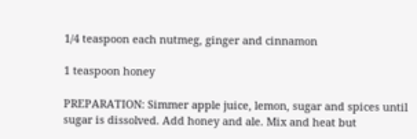1/4 teaspoon each nutmeg, ginger and cinnamon

1 teaspoon honey

PREPARATION: Simmer apple juice, lemon, sugar and spices until sugar is dissolved. Add honey and ale. Mix and heat but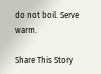do not boil. Serve warm.

Share This Story